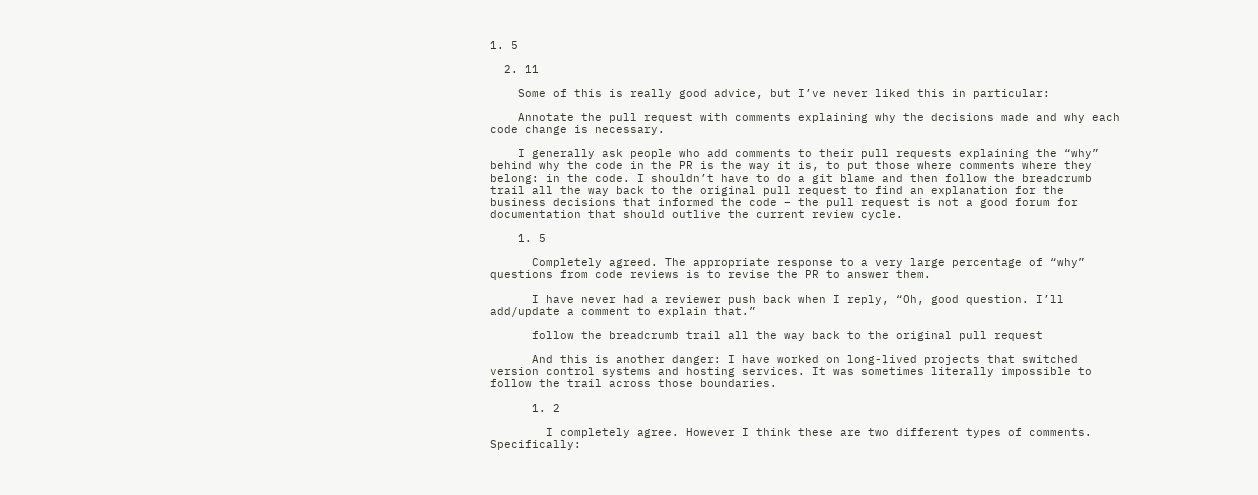1. 5

  2. 11

    Some of this is really good advice, but I’ve never liked this in particular:

    Annotate the pull request with comments explaining why the decisions made and why each code change is necessary.

    I generally ask people who add comments to their pull requests explaining the “why” behind why the code in the PR is the way it is, to put those where comments where they belong: in the code. I shouldn’t have to do a git blame and then follow the breadcrumb trail all the way back to the original pull request to find an explanation for the business decisions that informed the code – the pull request is not a good forum for documentation that should outlive the current review cycle.

    1. 5

      Completely agreed. The appropriate response to a very large percentage of “why” questions from code reviews is to revise the PR to answer them.

      I have never had a reviewer push back when I reply, “Oh, good question. I’ll add/update a comment to explain that.”

      follow the breadcrumb trail all the way back to the original pull request

      And this is another danger: I have worked on long-lived projects that switched version control systems and hosting services. It was sometimes literally impossible to follow the trail across those boundaries.

      1. 2

        I completely agree. However I think these are two different types of comments. Specifically: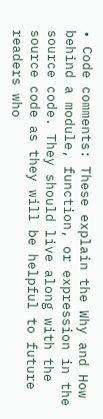• Code comments: These explain the Why and How behind a module, function, or expression in the source code. They should live along with the source code as they will be helpful to future readers who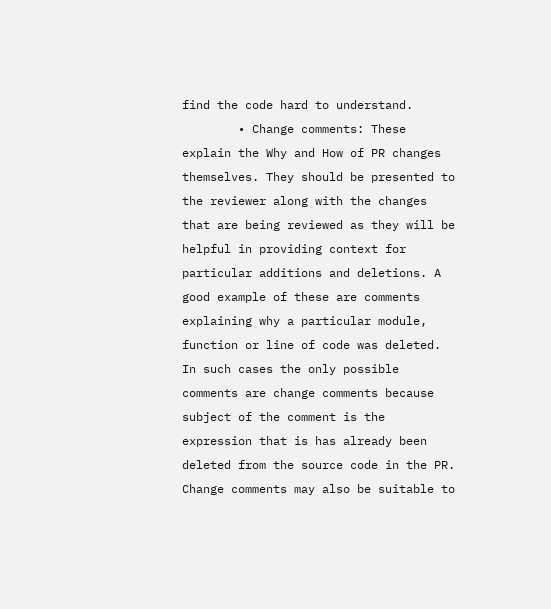find the code hard to understand.
        • Change comments: These explain the Why and How of PR changes themselves. They should be presented to the reviewer along with the changes that are being reviewed as they will be helpful in providing context for particular additions and deletions. A good example of these are comments explaining why a particular module, function or line of code was deleted. In such cases the only possible comments are change comments because subject of the comment is the expression that is has already been deleted from the source code in the PR. Change comments may also be suitable to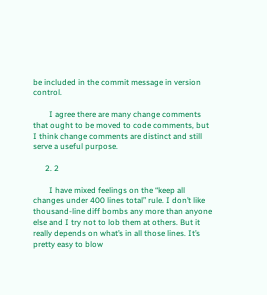be included in the commit message in version control.

        I agree there are many change comments that ought to be moved to code comments, but I think change comments are distinct and still serve a useful purpose.

      2. 2

        I have mixed feelings on the “keep all changes under 400 lines total” rule. I don’t like thousand-line diff bombs any more than anyone else and I try not to lob them at others. But it really depends on what’s in all those lines. It’s pretty easy to blow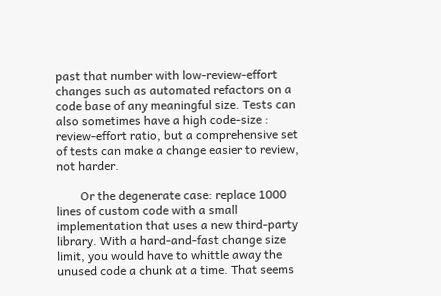past that number with low-review-effort changes such as automated refactors on a code base of any meaningful size. Tests can also sometimes have a high code-size : review-effort ratio, but a comprehensive set of tests can make a change easier to review, not harder.

        Or the degenerate case: replace 1000 lines of custom code with a small implementation that uses a new third-party library. With a hard-and-fast change size limit, you would have to whittle away the unused code a chunk at a time. That seems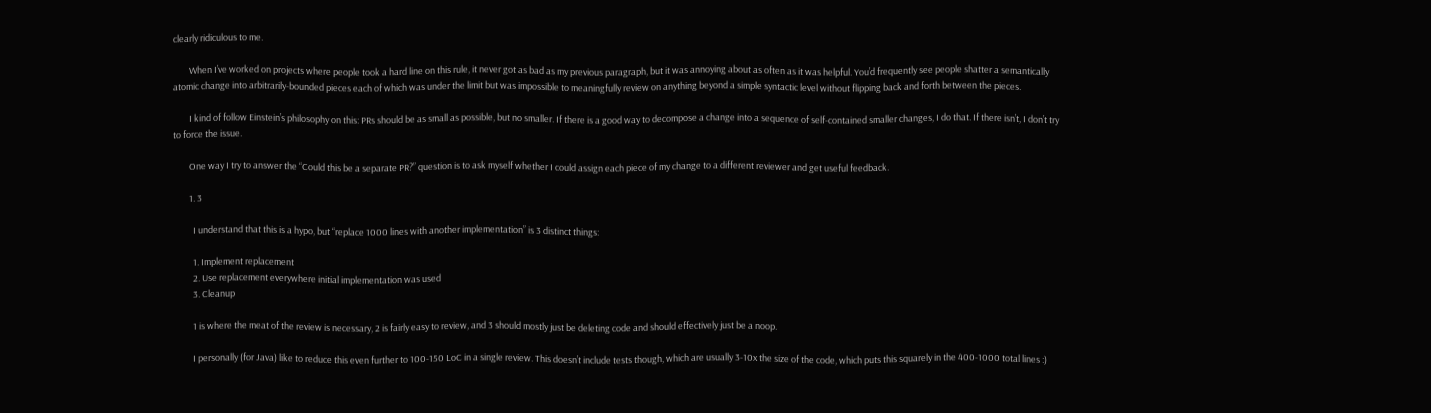clearly ridiculous to me.

        When I’ve worked on projects where people took a hard line on this rule, it never got as bad as my previous paragraph, but it was annoying about as often as it was helpful. You’d frequently see people shatter a semantically atomic change into arbitrarily-bounded pieces each of which was under the limit but was impossible to meaningfully review on anything beyond a simple syntactic level without flipping back and forth between the pieces.

        I kind of follow Einstein’s philosophy on this: PRs should be as small as possible, but no smaller. If there is a good way to decompose a change into a sequence of self-contained smaller changes, I do that. If there isn’t, I don’t try to force the issue.

        One way I try to answer the “Could this be a separate PR?” question is to ask myself whether I could assign each piece of my change to a different reviewer and get useful feedback.

        1. 3

          I understand that this is a hypo, but “replace 1000 lines with another implementation” is 3 distinct things:

          1. Implement replacement
          2. Use replacement everywhere initial implementation was used
          3. Cleanup

          1 is where the meat of the review is necessary, 2 is fairly easy to review, and 3 should mostly just be deleting code and should effectively just be a noop.

          I personally (for Java) like to reduce this even further to 100-150 LoC in a single review. This doesn’t include tests though, which are usually 3-10x the size of the code, which puts this squarely in the 400-1000 total lines :)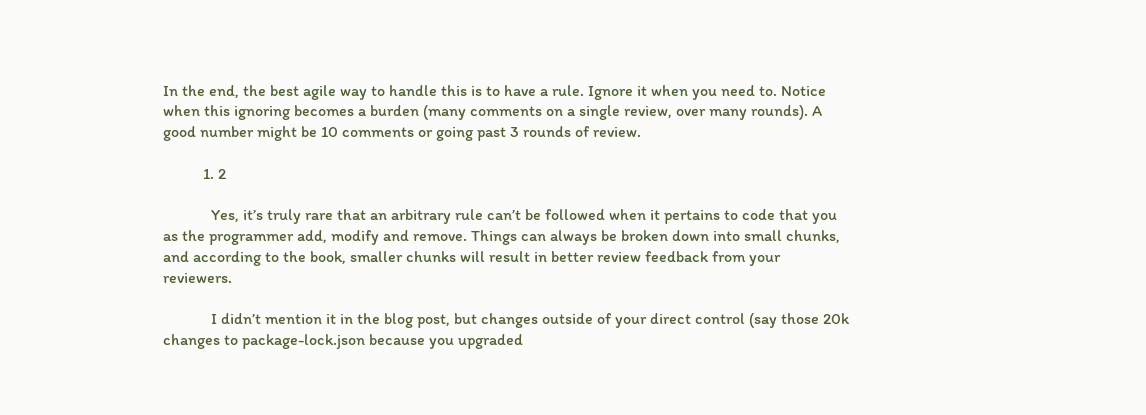In the end, the best agile way to handle this is to have a rule. Ignore it when you need to. Notice when this ignoring becomes a burden (many comments on a single review, over many rounds). A good number might be 10 comments or going past 3 rounds of review.

          1. 2

            Yes, it’s truly rare that an arbitrary rule can’t be followed when it pertains to code that you as the programmer add, modify and remove. Things can always be broken down into small chunks, and according to the book, smaller chunks will result in better review feedback from your reviewers.

            I didn’t mention it in the blog post, but changes outside of your direct control (say those 20k changes to package-lock.json because you upgraded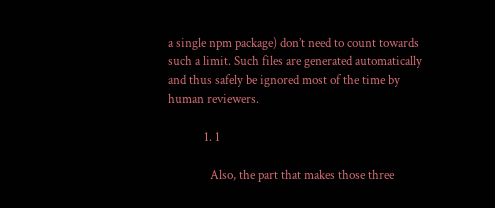a single npm package) don’t need to count towards such a limit. Such files are generated automatically and thus safely be ignored most of the time by human reviewers.

            1. 1

              Also, the part that makes those three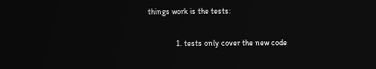things work is the tests:

              1. tests only cover the new code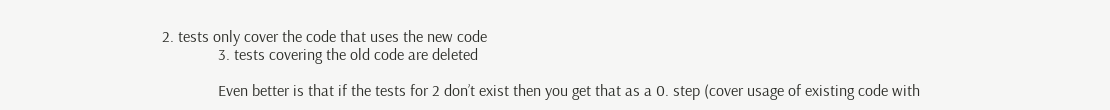2. tests only cover the code that uses the new code
              3. tests covering the old code are deleted

              Even better is that if the tests for 2 don’t exist then you get that as a 0. step (cover usage of existing code with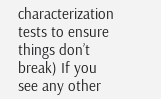characterization tests to ensure things don’t break) If you see any other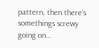pattern, then there’s somethings screwy going on…